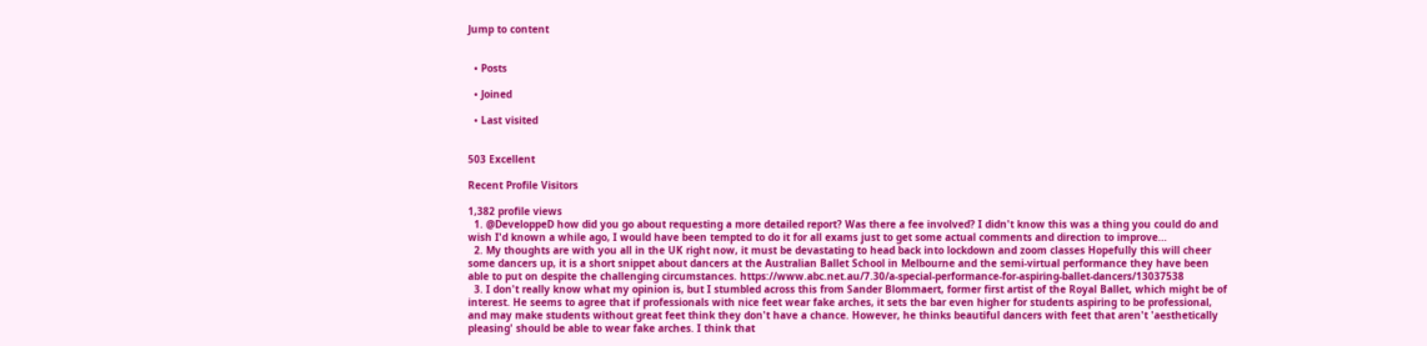Jump to content


  • Posts

  • Joined

  • Last visited


503 Excellent

Recent Profile Visitors

1,382 profile views
  1. @DeveloppeD how did you go about requesting a more detailed report? Was there a fee involved? I didn't know this was a thing you could do and wish I'd known a while ago, I would have been tempted to do it for all exams just to get some actual comments and direction to improve...
  2. My thoughts are with you all in the UK right now, it must be devastating to head back into lockdown and zoom classes Hopefully this will cheer some dancers up, it is a short snippet about dancers at the Australian Ballet School in Melbourne and the semi-virtual performance they have been able to put on despite the challenging circumstances. https://www.abc.net.au/7.30/a-special-performance-for-aspiring-ballet-dancers/13037538
  3. I don't really know what my opinion is, but I stumbled across this from Sander Blommaert, former first artist of the Royal Ballet, which might be of interest. He seems to agree that if professionals with nice feet wear fake arches, it sets the bar even higher for students aspiring to be professional, and may make students without great feet think they don't have a chance. However, he thinks beautiful dancers with feet that aren't 'aesthetically pleasing' should be able to wear fake arches. I think that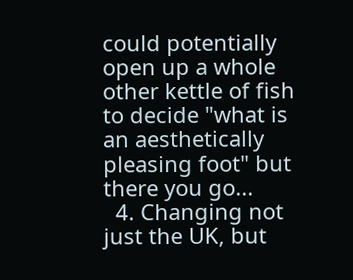could potentially open up a whole other kettle of fish to decide "what is an aesthetically pleasing foot" but there you go...
  4. Changing not just the UK, but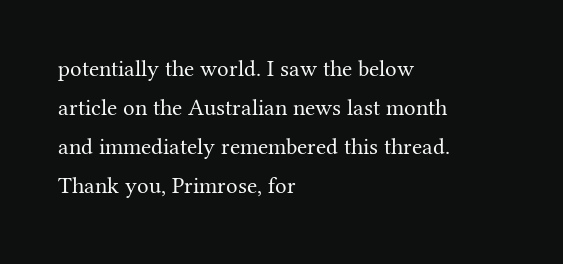potentially the world. I saw the below article on the Australian news last month and immediately remembered this thread. Thank you, Primrose, for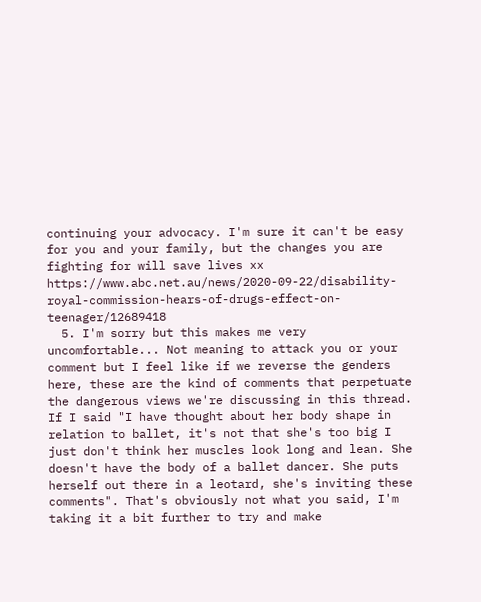continuing your advocacy. I'm sure it can't be easy for you and your family, but the changes you are fighting for will save lives xx https://www.abc.net.au/news/2020-09-22/disability-royal-commission-hears-of-drugs-effect-on-teenager/12689418
  5. I'm sorry but this makes me very uncomfortable... Not meaning to attack you or your comment but I feel like if we reverse the genders here, these are the kind of comments that perpetuate the dangerous views we're discussing in this thread. If I said "I have thought about her body shape in relation to ballet, it's not that she's too big I just don't think her muscles look long and lean. She doesn't have the body of a ballet dancer. She puts herself out there in a leotard, she's inviting these comments". That's obviously not what you said, I'm taking it a bit further to try and make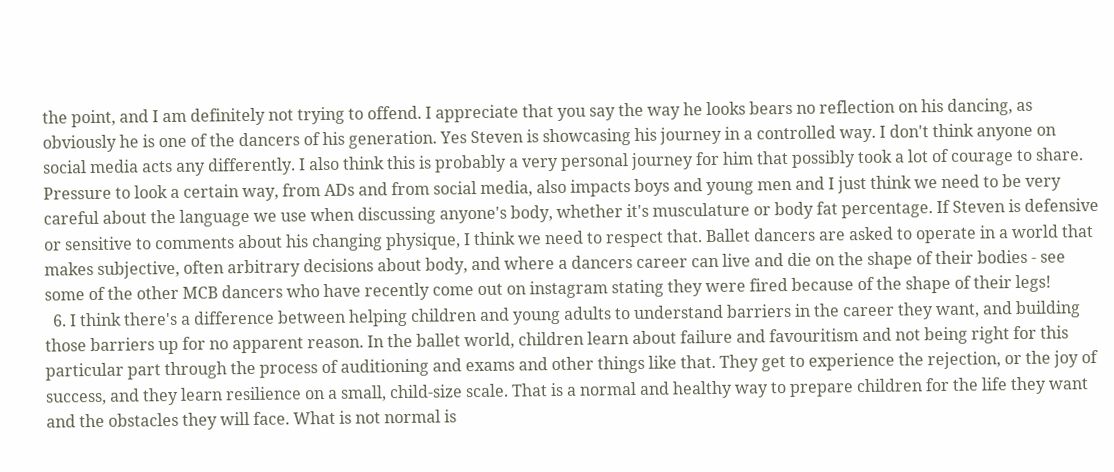the point, and I am definitely not trying to offend. I appreciate that you say the way he looks bears no reflection on his dancing, as obviously he is one of the dancers of his generation. Yes Steven is showcasing his journey in a controlled way. I don't think anyone on social media acts any differently. I also think this is probably a very personal journey for him that possibly took a lot of courage to share. Pressure to look a certain way, from ADs and from social media, also impacts boys and young men and I just think we need to be very careful about the language we use when discussing anyone's body, whether it's musculature or body fat percentage. If Steven is defensive or sensitive to comments about his changing physique, I think we need to respect that. Ballet dancers are asked to operate in a world that makes subjective, often arbitrary decisions about body, and where a dancers career can live and die on the shape of their bodies - see some of the other MCB dancers who have recently come out on instagram stating they were fired because of the shape of their legs!
  6. I think there's a difference between helping children and young adults to understand barriers in the career they want, and building those barriers up for no apparent reason. In the ballet world, children learn about failure and favouritism and not being right for this particular part through the process of auditioning and exams and other things like that. They get to experience the rejection, or the joy of success, and they learn resilience on a small, child-size scale. That is a normal and healthy way to prepare children for the life they want and the obstacles they will face. What is not normal is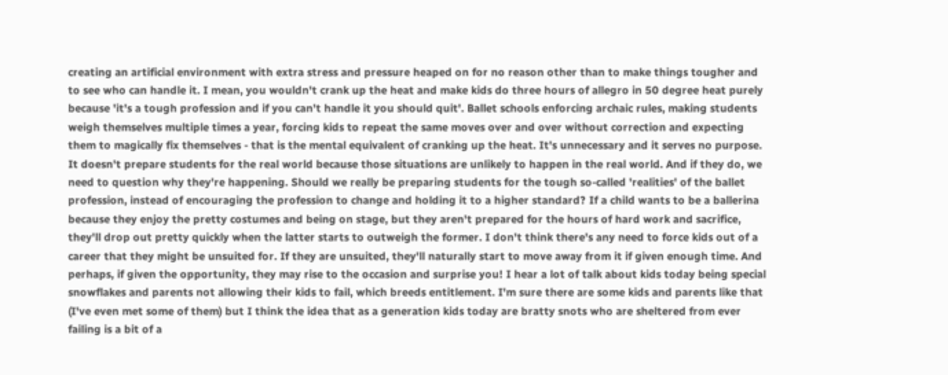creating an artificial environment with extra stress and pressure heaped on for no reason other than to make things tougher and to see who can handle it. I mean, you wouldn't crank up the heat and make kids do three hours of allegro in 50 degree heat purely because 'it's a tough profession and if you can't handle it you should quit'. Ballet schools enforcing archaic rules, making students weigh themselves multiple times a year, forcing kids to repeat the same moves over and over without correction and expecting them to magically fix themselves - that is the mental equivalent of cranking up the heat. It's unnecessary and it serves no purpose. It doesn't prepare students for the real world because those situations are unlikely to happen in the real world. And if they do, we need to question why they're happening. Should we really be preparing students for the tough so-called 'realities' of the ballet profession, instead of encouraging the profession to change and holding it to a higher standard? If a child wants to be a ballerina because they enjoy the pretty costumes and being on stage, but they aren't prepared for the hours of hard work and sacrifice, they'll drop out pretty quickly when the latter starts to outweigh the former. I don't think there's any need to force kids out of a career that they might be unsuited for. If they are unsuited, they'll naturally start to move away from it if given enough time. And perhaps, if given the opportunity, they may rise to the occasion and surprise you! I hear a lot of talk about kids today being special snowflakes and parents not allowing their kids to fail, which breeds entitlement. I'm sure there are some kids and parents like that (I've even met some of them) but I think the idea that as a generation kids today are bratty snots who are sheltered from ever failing is a bit of a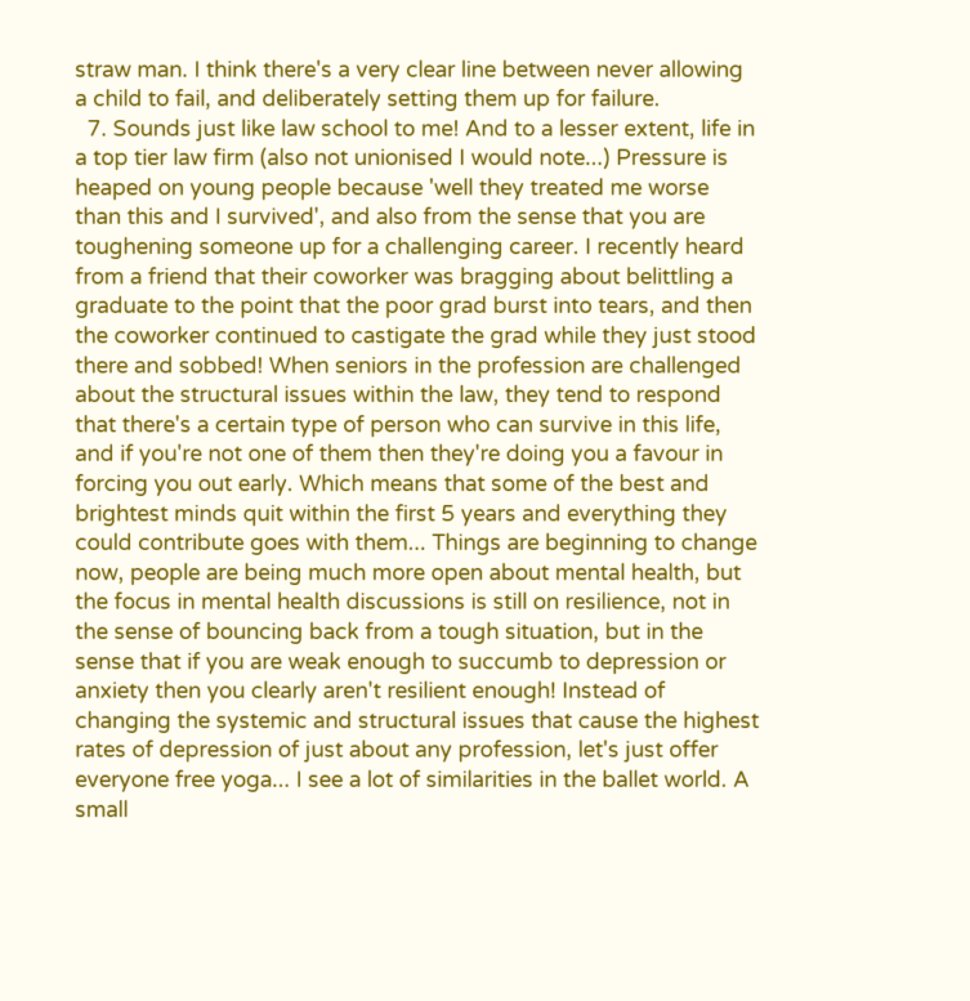straw man. I think there's a very clear line between never allowing a child to fail, and deliberately setting them up for failure.
  7. Sounds just like law school to me! And to a lesser extent, life in a top tier law firm (also not unionised I would note...) Pressure is heaped on young people because 'well they treated me worse than this and I survived', and also from the sense that you are toughening someone up for a challenging career. I recently heard from a friend that their coworker was bragging about belittling a graduate to the point that the poor grad burst into tears, and then the coworker continued to castigate the grad while they just stood there and sobbed! When seniors in the profession are challenged about the structural issues within the law, they tend to respond that there's a certain type of person who can survive in this life, and if you're not one of them then they're doing you a favour in forcing you out early. Which means that some of the best and brightest minds quit within the first 5 years and everything they could contribute goes with them... Things are beginning to change now, people are being much more open about mental health, but the focus in mental health discussions is still on resilience, not in the sense of bouncing back from a tough situation, but in the sense that if you are weak enough to succumb to depression or anxiety then you clearly aren't resilient enough! Instead of changing the systemic and structural issues that cause the highest rates of depression of just about any profession, let's just offer everyone free yoga... I see a lot of similarities in the ballet world. A small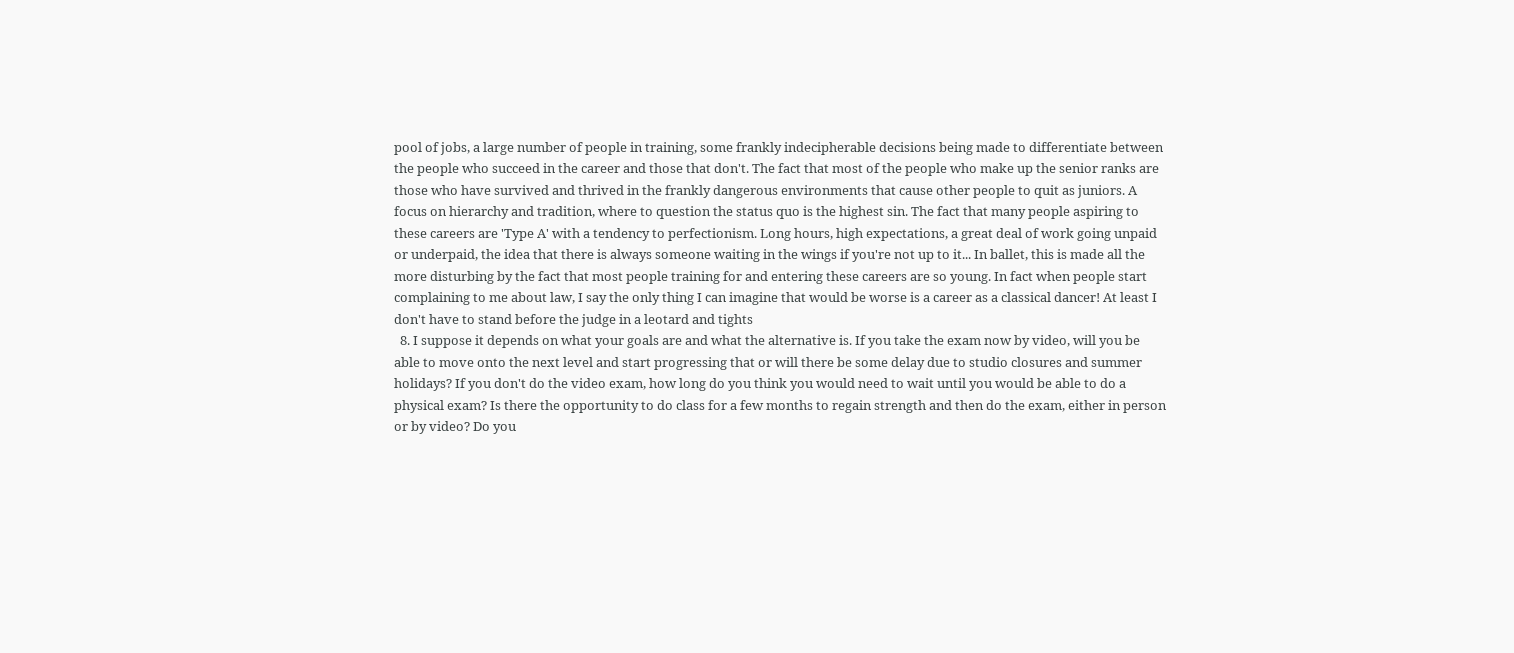pool of jobs, a large number of people in training, some frankly indecipherable decisions being made to differentiate between the people who succeed in the career and those that don't. The fact that most of the people who make up the senior ranks are those who have survived and thrived in the frankly dangerous environments that cause other people to quit as juniors. A focus on hierarchy and tradition, where to question the status quo is the highest sin. The fact that many people aspiring to these careers are 'Type A' with a tendency to perfectionism. Long hours, high expectations, a great deal of work going unpaid or underpaid, the idea that there is always someone waiting in the wings if you're not up to it... In ballet, this is made all the more disturbing by the fact that most people training for and entering these careers are so young. In fact when people start complaining to me about law, I say the only thing I can imagine that would be worse is a career as a classical dancer! At least I don't have to stand before the judge in a leotard and tights
  8. I suppose it depends on what your goals are and what the alternative is. If you take the exam now by video, will you be able to move onto the next level and start progressing that or will there be some delay due to studio closures and summer holidays? If you don't do the video exam, how long do you think you would need to wait until you would be able to do a physical exam? Is there the opportunity to do class for a few months to regain strength and then do the exam, either in person or by video? Do you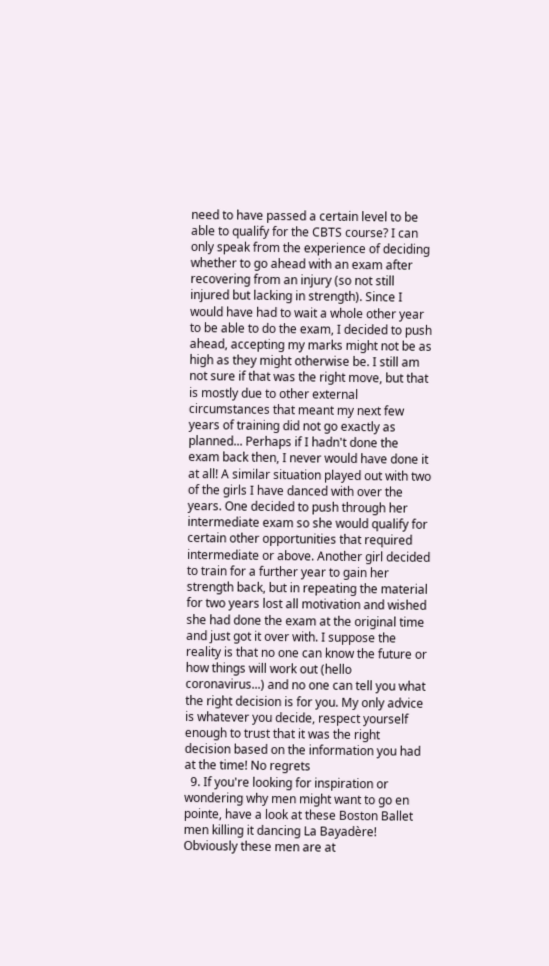need to have passed a certain level to be able to qualify for the CBTS course? I can only speak from the experience of deciding whether to go ahead with an exam after recovering from an injury (so not still injured but lacking in strength). Since I would have had to wait a whole other year to be able to do the exam, I decided to push ahead, accepting my marks might not be as high as they might otherwise be. I still am not sure if that was the right move, but that is mostly due to other external circumstances that meant my next few years of training did not go exactly as planned... Perhaps if I hadn't done the exam back then, I never would have done it at all! A similar situation played out with two of the girls I have danced with over the years. One decided to push through her intermediate exam so she would qualify for certain other opportunities that required intermediate or above. Another girl decided to train for a further year to gain her strength back, but in repeating the material for two years lost all motivation and wished she had done the exam at the original time and just got it over with. I suppose the reality is that no one can know the future or how things will work out (hello coronavirus...) and no one can tell you what the right decision is for you. My only advice is whatever you decide, respect yourself enough to trust that it was the right decision based on the information you had at the time! No regrets
  9. If you're looking for inspiration or wondering why men might want to go en pointe, have a look at these Boston Ballet men killing it dancing La Bayadère! Obviously these men are at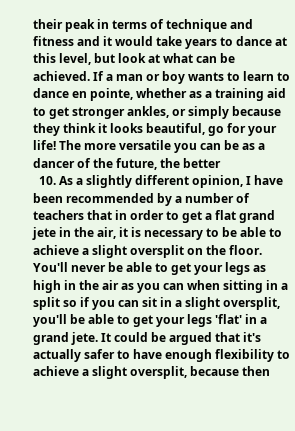their peak in terms of technique and fitness and it would take years to dance at this level, but look at what can be achieved. If a man or boy wants to learn to dance en pointe, whether as a training aid to get stronger ankles, or simply because they think it looks beautiful, go for your life! The more versatile you can be as a dancer of the future, the better
  10. As a slightly different opinion, I have been recommended by a number of teachers that in order to get a flat grand jete in the air, it is necessary to be able to achieve a slight oversplit on the floor. You'll never be able to get your legs as high in the air as you can when sitting in a split so if you can sit in a slight oversplit, you'll be able to get your legs 'flat' in a grand jete. It could be argued that it's actually safer to have enough flexibility to achieve a slight oversplit, because then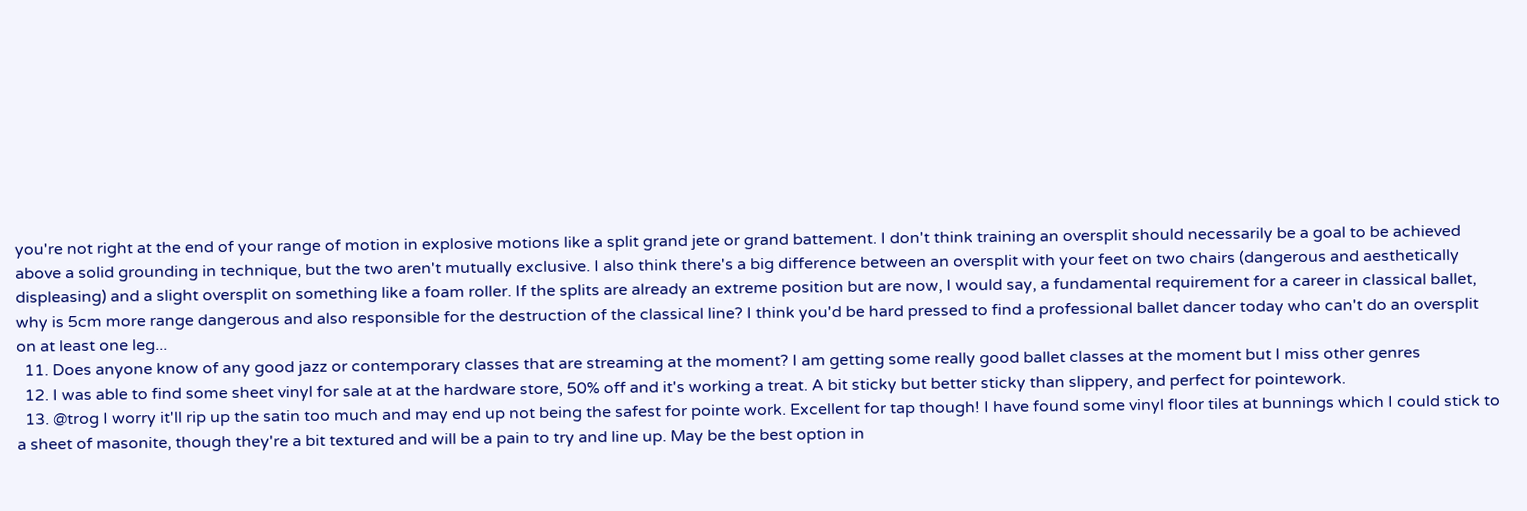you're not right at the end of your range of motion in explosive motions like a split grand jete or grand battement. I don't think training an oversplit should necessarily be a goal to be achieved above a solid grounding in technique, but the two aren't mutually exclusive. I also think there's a big difference between an oversplit with your feet on two chairs (dangerous and aesthetically displeasing) and a slight oversplit on something like a foam roller. If the splits are already an extreme position but are now, I would say, a fundamental requirement for a career in classical ballet, why is 5cm more range dangerous and also responsible for the destruction of the classical line? I think you'd be hard pressed to find a professional ballet dancer today who can't do an oversplit on at least one leg...
  11. Does anyone know of any good jazz or contemporary classes that are streaming at the moment? I am getting some really good ballet classes at the moment but I miss other genres
  12. I was able to find some sheet vinyl for sale at at the hardware store, 50% off and it's working a treat. A bit sticky but better sticky than slippery, and perfect for pointework.
  13. @trog I worry it'll rip up the satin too much and may end up not being the safest for pointe work. Excellent for tap though! I have found some vinyl floor tiles at bunnings which I could stick to a sheet of masonite, though they're a bit textured and will be a pain to try and line up. May be the best option in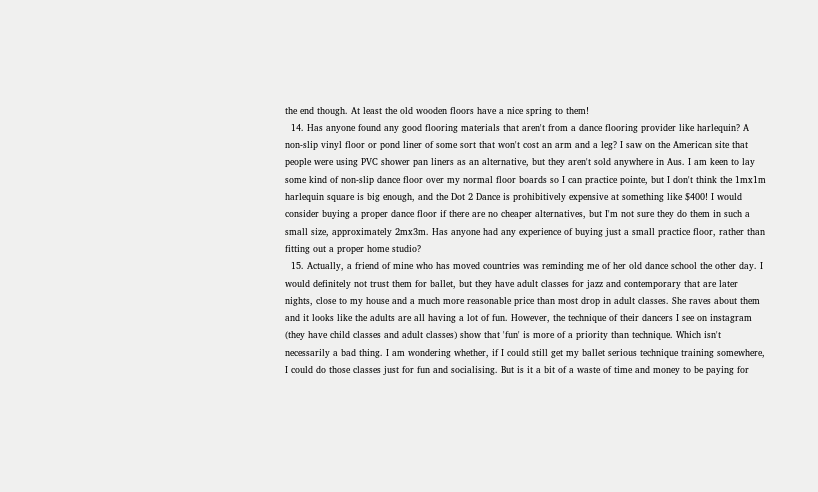the end though. At least the old wooden floors have a nice spring to them!
  14. Has anyone found any good flooring materials that aren't from a dance flooring provider like harlequin? A non-slip vinyl floor or pond liner of some sort that won't cost an arm and a leg? I saw on the American site that people were using PVC shower pan liners as an alternative, but they aren't sold anywhere in Aus. I am keen to lay some kind of non-slip dance floor over my normal floor boards so I can practice pointe, but I don't think the 1mx1m harlequin square is big enough, and the Dot 2 Dance is prohibitively expensive at something like $400! I would consider buying a proper dance floor if there are no cheaper alternatives, but I'm not sure they do them in such a small size, approximately 2mx3m. Has anyone had any experience of buying just a small practice floor, rather than fitting out a proper home studio?
  15. Actually, a friend of mine who has moved countries was reminding me of her old dance school the other day. I would definitely not trust them for ballet, but they have adult classes for jazz and contemporary that are later nights, close to my house and a much more reasonable price than most drop in adult classes. She raves about them and it looks like the adults are all having a lot of fun. However, the technique of their dancers I see on instagram (they have child classes and adult classes) show that 'fun' is more of a priority than technique. Which isn't necessarily a bad thing. I am wondering whether, if I could still get my ballet serious technique training somewhere, I could do those classes just for fun and socialising. But is it a bit of a waste of time and money to be paying for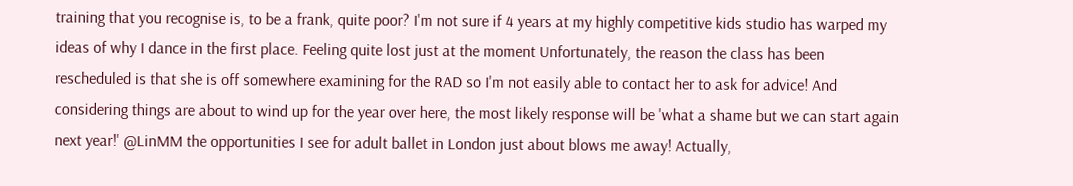training that you recognise is, to be a frank, quite poor? I'm not sure if 4 years at my highly competitive kids studio has warped my ideas of why I dance in the first place. Feeling quite lost just at the moment Unfortunately, the reason the class has been rescheduled is that she is off somewhere examining for the RAD so I'm not easily able to contact her to ask for advice! And considering things are about to wind up for the year over here, the most likely response will be 'what a shame but we can start again next year!' @LinMM the opportunities I see for adult ballet in London just about blows me away! Actually,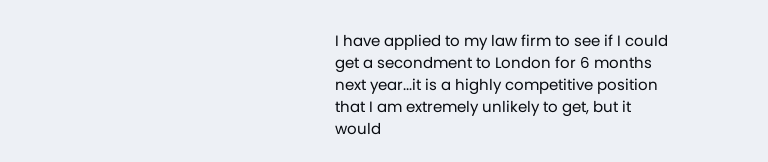I have applied to my law firm to see if I could get a secondment to London for 6 months next year...it is a highly competitive position that I am extremely unlikely to get, but it would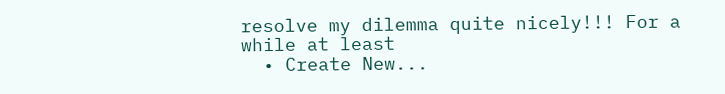resolve my dilemma quite nicely!!! For a while at least
  • Create New...